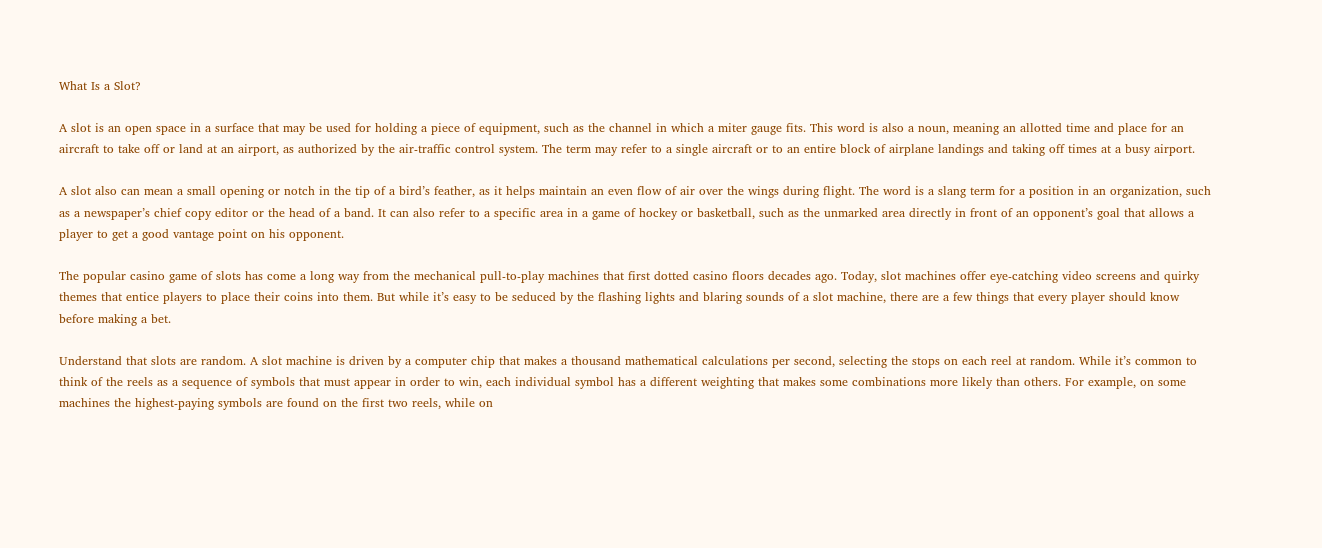What Is a Slot?

A slot is an open space in a surface that may be used for holding a piece of equipment, such as the channel in which a miter gauge fits. This word is also a noun, meaning an allotted time and place for an aircraft to take off or land at an airport, as authorized by the air-traffic control system. The term may refer to a single aircraft or to an entire block of airplane landings and taking off times at a busy airport.

A slot also can mean a small opening or notch in the tip of a bird’s feather, as it helps maintain an even flow of air over the wings during flight. The word is a slang term for a position in an organization, such as a newspaper’s chief copy editor or the head of a band. It can also refer to a specific area in a game of hockey or basketball, such as the unmarked area directly in front of an opponent’s goal that allows a player to get a good vantage point on his opponent.

The popular casino game of slots has come a long way from the mechanical pull-to-play machines that first dotted casino floors decades ago. Today, slot machines offer eye-catching video screens and quirky themes that entice players to place their coins into them. But while it’s easy to be seduced by the flashing lights and blaring sounds of a slot machine, there are a few things that every player should know before making a bet.

Understand that slots are random. A slot machine is driven by a computer chip that makes a thousand mathematical calculations per second, selecting the stops on each reel at random. While it’s common to think of the reels as a sequence of symbols that must appear in order to win, each individual symbol has a different weighting that makes some combinations more likely than others. For example, on some machines the highest-paying symbols are found on the first two reels, while on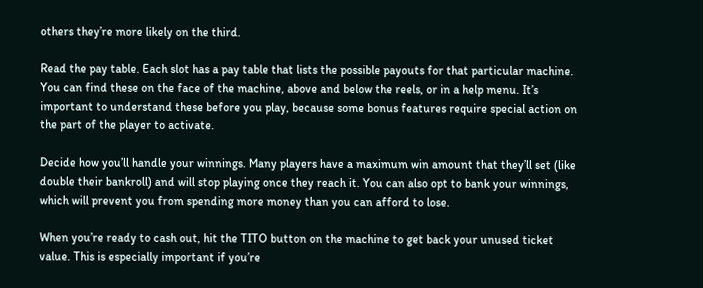others they’re more likely on the third.

Read the pay table. Each slot has a pay table that lists the possible payouts for that particular machine. You can find these on the face of the machine, above and below the reels, or in a help menu. It’s important to understand these before you play, because some bonus features require special action on the part of the player to activate.

Decide how you’ll handle your winnings. Many players have a maximum win amount that they’ll set (like double their bankroll) and will stop playing once they reach it. You can also opt to bank your winnings, which will prevent you from spending more money than you can afford to lose.

When you’re ready to cash out, hit the TITO button on the machine to get back your unused ticket value. This is especially important if you’re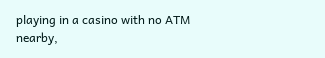playing in a casino with no ATM nearby,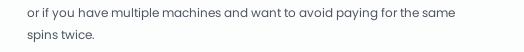or if you have multiple machines and want to avoid paying for the same spins twice.